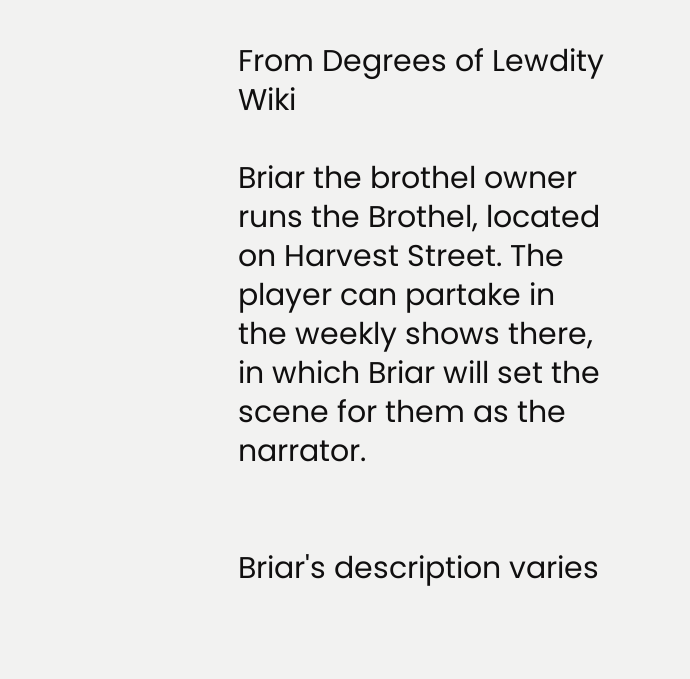From Degrees of Lewdity Wiki

Briar the brothel owner runs the Brothel, located on Harvest Street. The player can partake in the weekly shows there, in which Briar will set the scene for them as the narrator.


Briar's description varies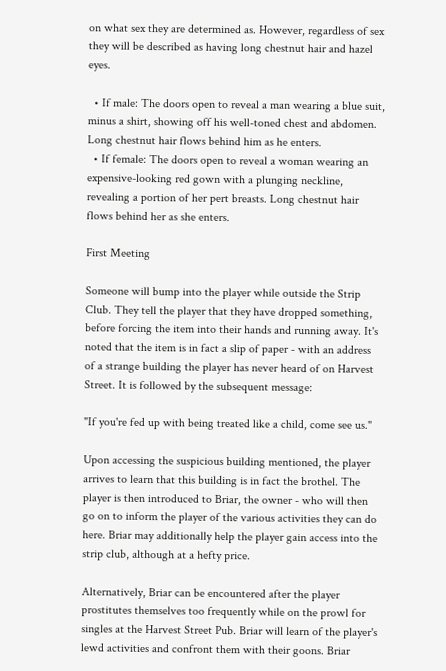on what sex they are determined as. However, regardless of sex they will be described as having long chestnut hair and hazel eyes.

  • If male: The doors open to reveal a man wearing a blue suit, minus a shirt, showing off his well-toned chest and abdomen. Long chestnut hair flows behind him as he enters.
  • If female: The doors open to reveal a woman wearing an expensive-looking red gown with a plunging neckline, revealing a portion of her pert breasts. Long chestnut hair flows behind her as she enters.

First Meeting

Someone will bump into the player while outside the Strip Club. They tell the player that they have dropped something, before forcing the item into their hands and running away. It's noted that the item is in fact a slip of paper - with an address of a strange building the player has never heard of on Harvest Street. It is followed by the subsequent message:

"If you're fed up with being treated like a child, come see us."

Upon accessing the suspicious building mentioned, the player arrives to learn that this building is in fact the brothel. The player is then introduced to Briar, the owner - who will then go on to inform the player of the various activities they can do here. Briar may additionally help the player gain access into the strip club, although at a hefty price.

Alternatively, Briar can be encountered after the player prostitutes themselves too frequently while on the prowl for singles at the Harvest Street Pub. Briar will learn of the player's lewd activities and confront them with their goons. Briar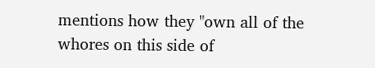mentions how they "own all of the whores on this side of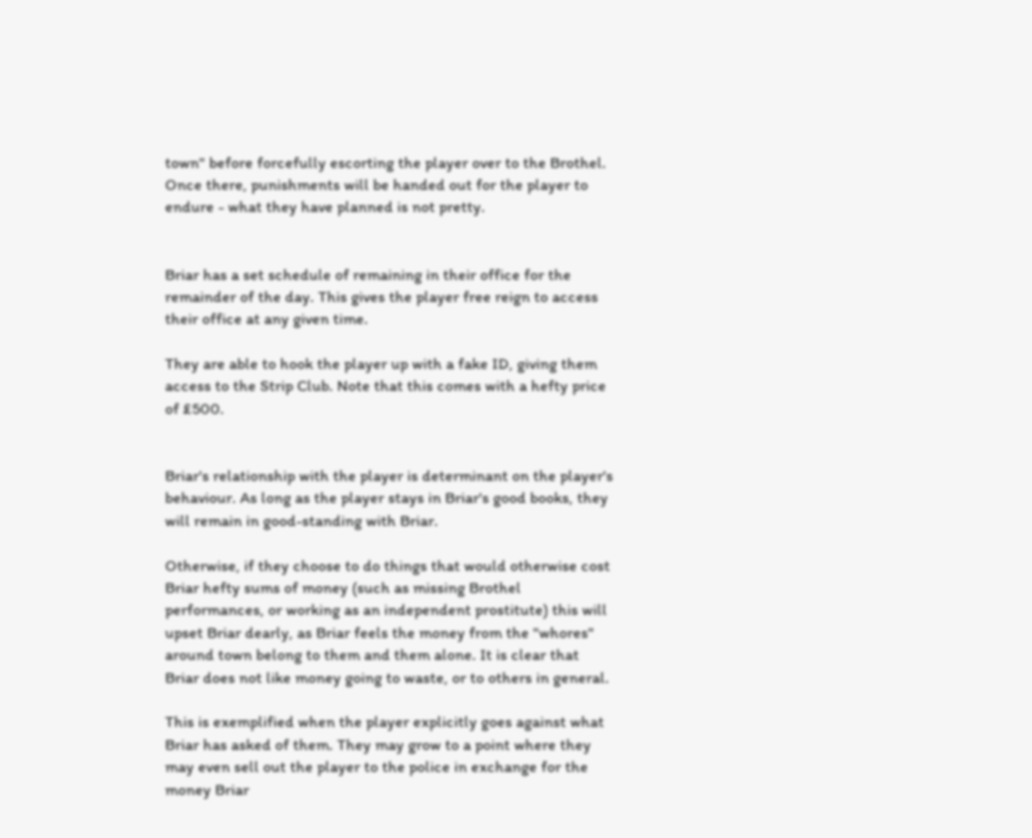town" before forcefully escorting the player over to the Brothel. Once there, punishments will be handed out for the player to endure - what they have planned is not pretty.


Briar has a set schedule of remaining in their office for the remainder of the day. This gives the player free reign to access their office at any given time.

They are able to hook the player up with a fake ID, giving them access to the Strip Club. Note that this comes with a hefty price of £500.


Briar's relationship with the player is determinant on the player's behaviour. As long as the player stays in Briar's good books, they will remain in good-standing with Briar.

Otherwise, if they choose to do things that would otherwise cost Briar hefty sums of money (such as missing Brothel performances, or working as an independent prostitute) this will upset Briar dearly, as Briar feels the money from the "whores" around town belong to them and them alone. It is clear that Briar does not like money going to waste, or to others in general.

This is exemplified when the player explicitly goes against what Briar has asked of them. They may grow to a point where they may even sell out the player to the police in exchange for the money Briar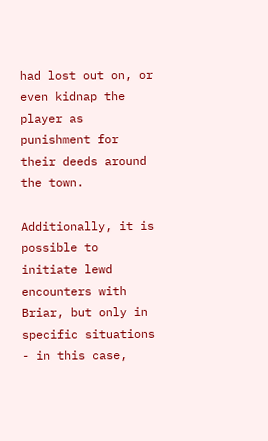had lost out on, or even kidnap the player as punishment for their deeds around the town.

Additionally, it is possible to initiate lewd encounters with Briar, but only in specific situations - in this case,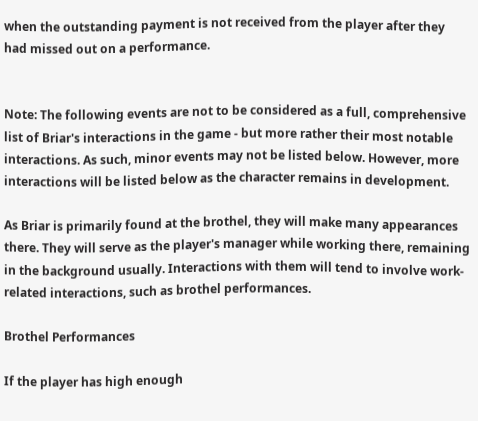when the outstanding payment is not received from the player after they had missed out on a performance.


Note: The following events are not to be considered as a full, comprehensive list of Briar's interactions in the game - but more rather their most notable interactions. As such, minor events may not be listed below. However, more interactions will be listed below as the character remains in development.

As Briar is primarily found at the brothel, they will make many appearances there. They will serve as the player's manager while working there, remaining in the background usually. Interactions with them will tend to involve work-related interactions, such as brothel performances.

Brothel Performances

If the player has high enough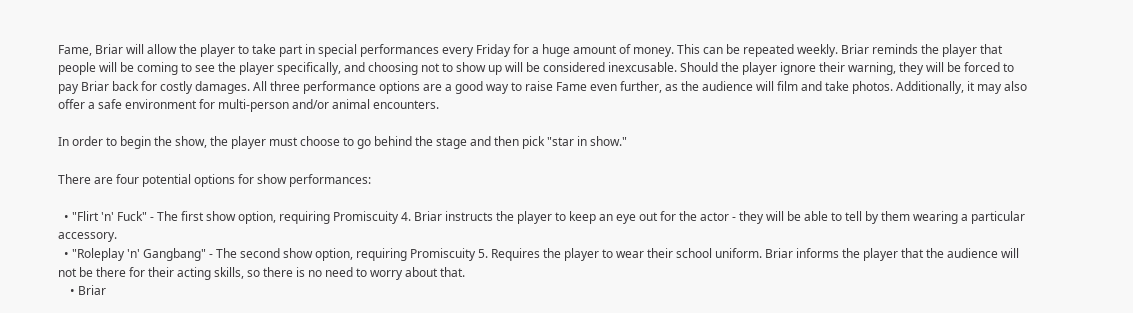Fame, Briar will allow the player to take part in special performances every Friday for a huge amount of money. This can be repeated weekly. Briar reminds the player that people will be coming to see the player specifically, and choosing not to show up will be considered inexcusable. Should the player ignore their warning, they will be forced to pay Briar back for costly damages. All three performance options are a good way to raise Fame even further, as the audience will film and take photos. Additionally, it may also offer a safe environment for multi-person and/or animal encounters.

In order to begin the show, the player must choose to go behind the stage and then pick "star in show."

There are four potential options for show performances:

  • "Flirt 'n' Fuck" - The first show option, requiring Promiscuity 4. Briar instructs the player to keep an eye out for the actor - they will be able to tell by them wearing a particular accessory.
  • "Roleplay 'n' Gangbang" - The second show option, requiring Promiscuity 5. Requires the player to wear their school uniform. Briar informs the player that the audience will not be there for their acting skills, so there is no need to worry about that.
    • Briar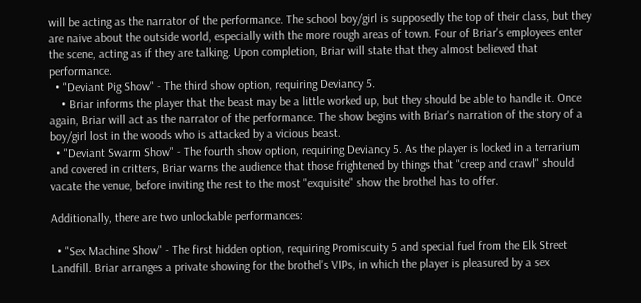will be acting as the narrator of the performance. The school boy/girl is supposedly the top of their class, but they are naive about the outside world, especially with the more rough areas of town. Four of Briar's employees enter the scene, acting as if they are talking. Upon completion, Briar will state that they almost believed that performance.
  • "Deviant Pig Show" - The third show option, requiring Deviancy 5.
    • Briar informs the player that the beast may be a little worked up, but they should be able to handle it. Once again, Briar will act as the narrator of the performance. The show begins with Briar's narration of the story of a boy/girl lost in the woods who is attacked by a vicious beast.
  • "Deviant Swarm Show" - The fourth show option, requiring Deviancy 5. As the player is locked in a terrarium and covered in critters, Briar warns the audience that those frightened by things that "creep and crawl" should vacate the venue, before inviting the rest to the most "exquisite" show the brothel has to offer.

Additionally, there are two unlockable performances:

  • "Sex Machine Show" - The first hidden option, requiring Promiscuity 5 and special fuel from the Elk Street Landfill. Briar arranges a private showing for the brothel's VIPs, in which the player is pleasured by a sex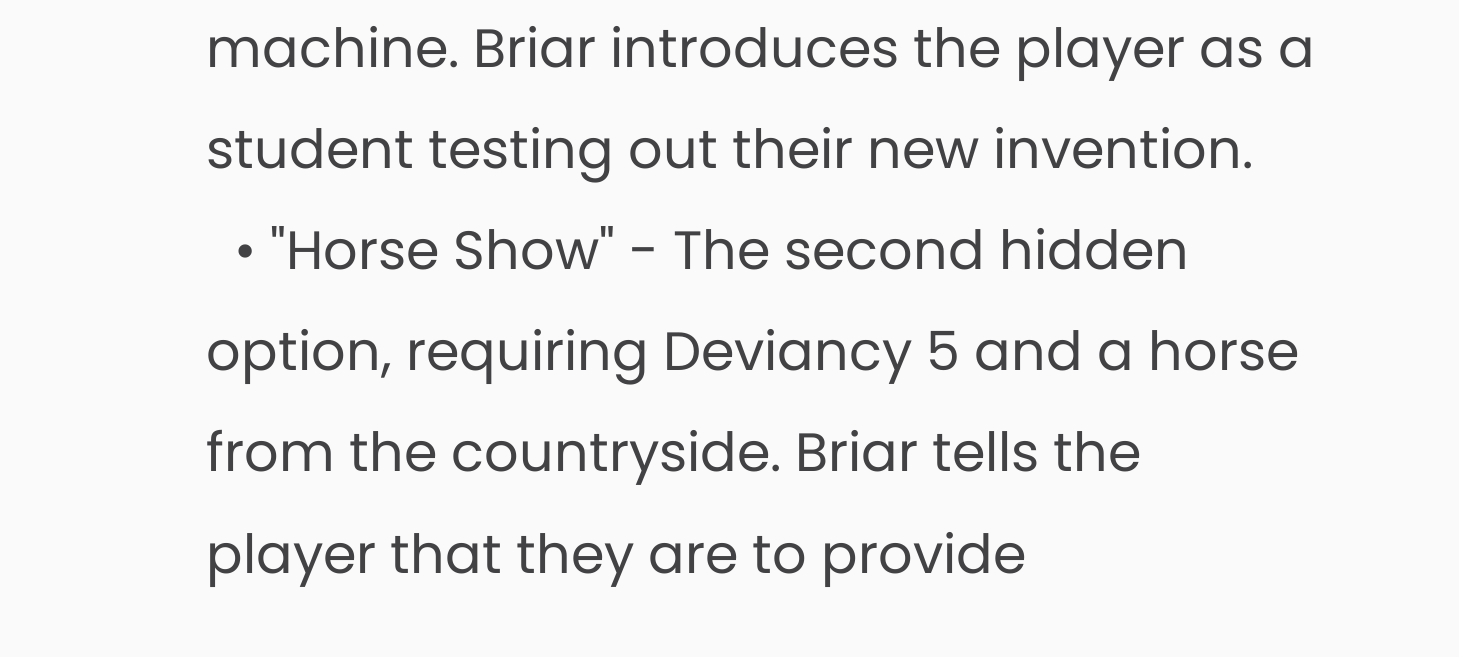machine. Briar introduces the player as a student testing out their new invention.
  • "Horse Show" - The second hidden option, requiring Deviancy 5 and a horse from the countryside. Briar tells the player that they are to provide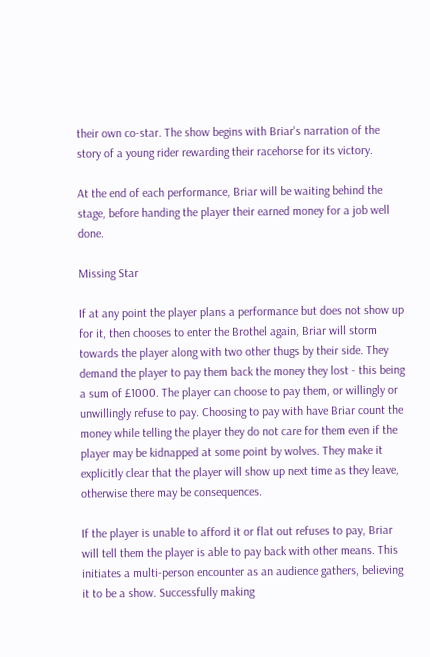their own co-star. The show begins with Briar's narration of the story of a young rider rewarding their racehorse for its victory.

At the end of each performance, Briar will be waiting behind the stage, before handing the player their earned money for a job well done.

Missing Star

If at any point the player plans a performance but does not show up for it, then chooses to enter the Brothel again, Briar will storm towards the player along with two other thugs by their side. They demand the player to pay them back the money they lost - this being a sum of £1000. The player can choose to pay them, or willingly or unwillingly refuse to pay. Choosing to pay with have Briar count the money while telling the player they do not care for them even if the player may be kidnapped at some point by wolves. They make it explicitly clear that the player will show up next time as they leave, otherwise there may be consequences.

If the player is unable to afford it or flat out refuses to pay, Briar will tell them the player is able to pay back with other means. This initiates a multi-person encounter as an audience gathers, believing it to be a show. Successfully making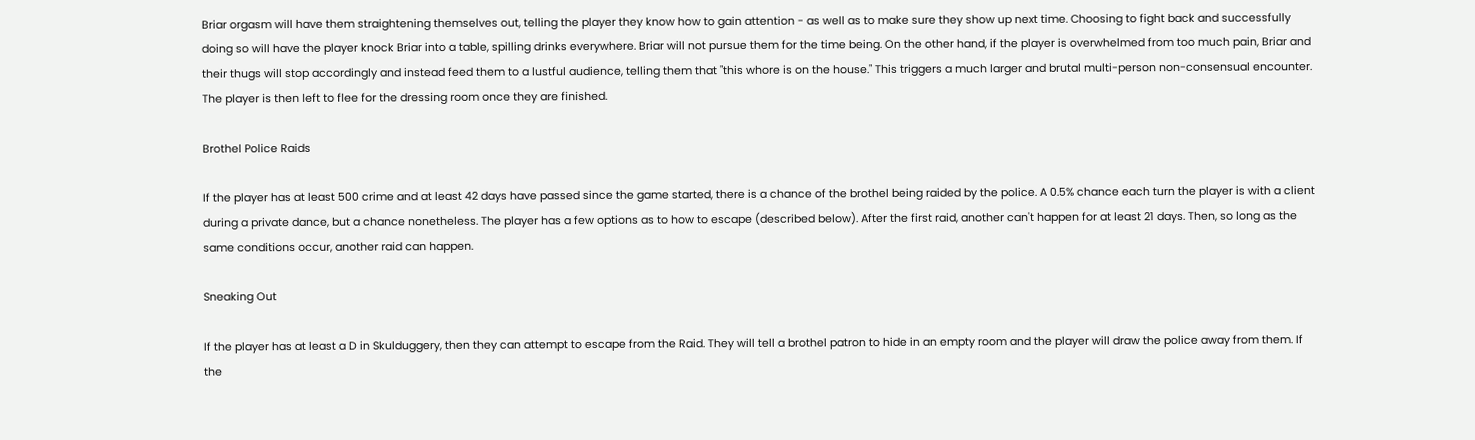Briar orgasm will have them straightening themselves out, telling the player they know how to gain attention - as well as to make sure they show up next time. Choosing to fight back and successfully doing so will have the player knock Briar into a table, spilling drinks everywhere. Briar will not pursue them for the time being. On the other hand, if the player is overwhelmed from too much pain, Briar and their thugs will stop accordingly and instead feed them to a lustful audience, telling them that "this whore is on the house." This triggers a much larger and brutal multi-person non-consensual encounter. The player is then left to flee for the dressing room once they are finished.

Brothel Police Raids

If the player has at least 500 crime and at least 42 days have passed since the game started, there is a chance of the brothel being raided by the police. A 0.5% chance each turn the player is with a client during a private dance, but a chance nonetheless. The player has a few options as to how to escape (described below). After the first raid, another can't happen for at least 21 days. Then, so long as the same conditions occur, another raid can happen.

Sneaking Out

If the player has at least a D in Skulduggery, then they can attempt to escape from the Raid. They will tell a brothel patron to hide in an empty room and the player will draw the police away from them. If the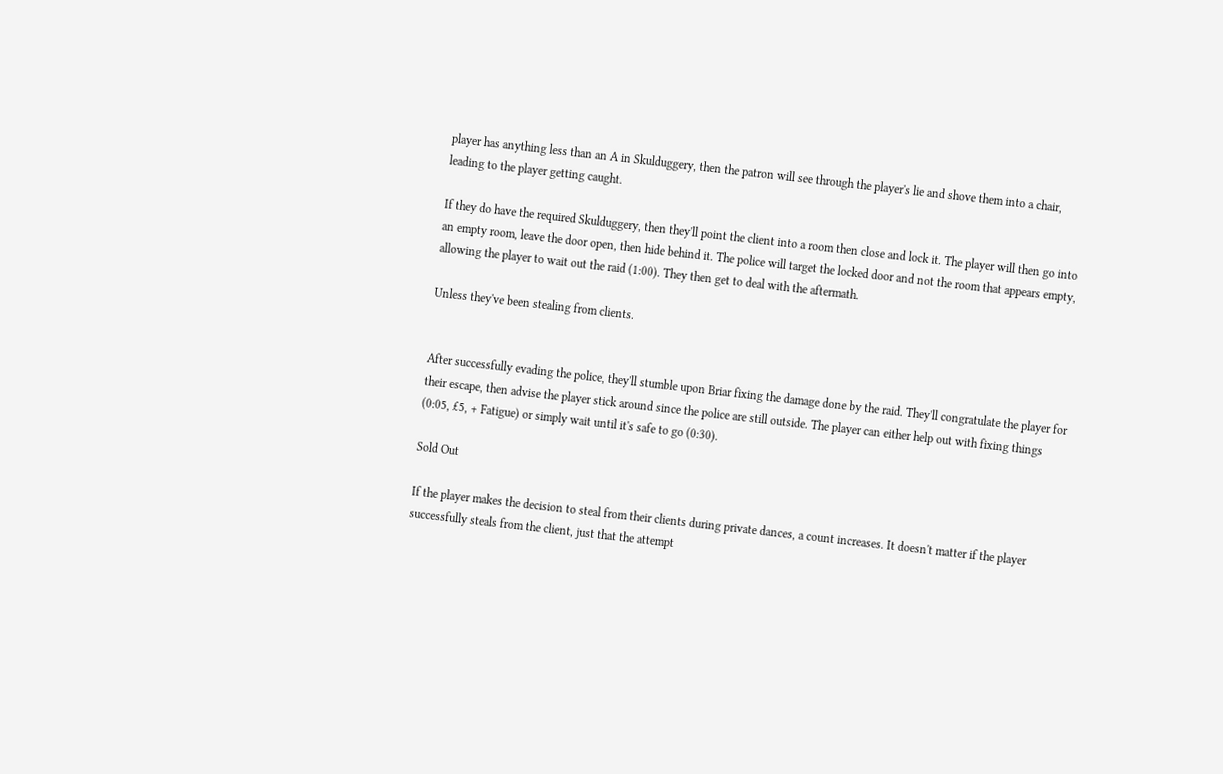player has anything less than an A in Skulduggery, then the patron will see through the player's lie and shove them into a chair, leading to the player getting caught.

If they do have the required Skulduggery, then they'll point the client into a room then close and lock it. The player will then go into an empty room, leave the door open, then hide behind it. The police will target the locked door and not the room that appears empty, allowing the player to wait out the raid (1:00). They then get to deal with the aftermath.

Unless they've been stealing from clients.


After successfully evading the police, they'll stumble upon Briar fixing the damage done by the raid. They'll congratulate the player for their escape, then advise the player stick around since the police are still outside. The player can either help out with fixing things (0:05, £5, + Fatigue) or simply wait until it's safe to go (0:30).

Sold Out

If the player makes the decision to steal from their clients during private dances, a count increases. It doesn't matter if the player successfully steals from the client, just that the attempt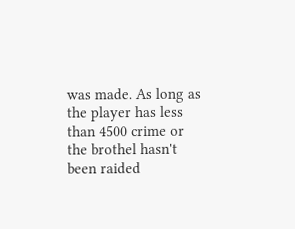was made. As long as the player has less than 4500 crime or the brothel hasn't been raided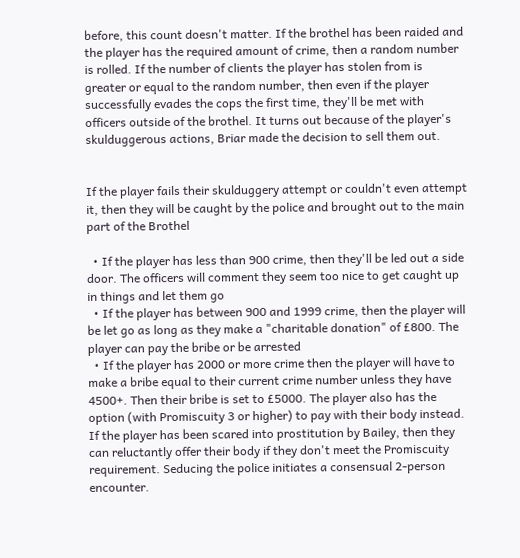before, this count doesn't matter. If the brothel has been raided and the player has the required amount of crime, then a random number is rolled. If the number of clients the player has stolen from is greater or equal to the random number, then even if the player successfully evades the cops the first time, they'll be met with officers outside of the brothel. It turns out because of the player's skulduggerous actions, Briar made the decision to sell them out.


If the player fails their skulduggery attempt or couldn't even attempt it, then they will be caught by the police and brought out to the main part of the Brothel

  • If the player has less than 900 crime, then they'll be led out a side door. The officers will comment they seem too nice to get caught up in things and let them go
  • If the player has between 900 and 1999 crime, then the player will be let go as long as they make a "charitable donation" of £800. The player can pay the bribe or be arrested
  • If the player has 2000 or more crime then the player will have to make a bribe equal to their current crime number unless they have 4500+. Then their bribe is set to £5000. The player also has the option (with Promiscuity 3 or higher) to pay with their body instead. If the player has been scared into prostitution by Bailey, then they can reluctantly offer their body if they don't meet the Promiscuity requirement. Seducing the police initiates a consensual 2-person encounter.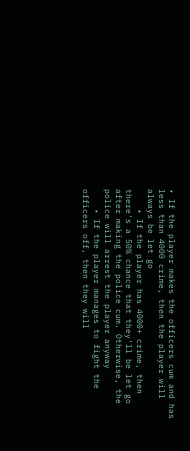• If the player makes the officers cum and has less than 4000 crime, then the player will always be let go
    • If the player has 4000+ crime, then there's a 50% chance that they'll be let go after making the police cum. Otherwise, the police will arrest the player anyway
    • If the player manages to fight the officers off, then they will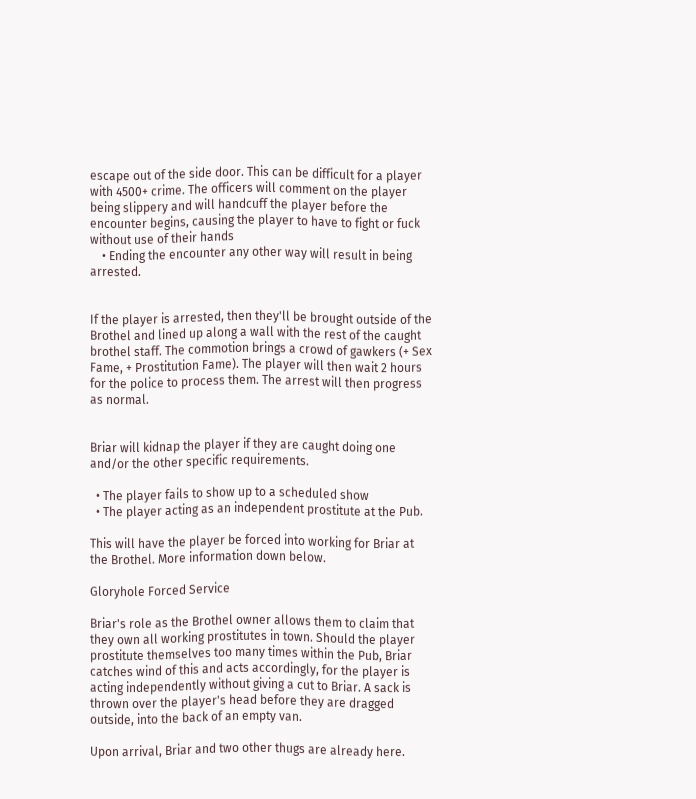escape out of the side door. This can be difficult for a player with 4500+ crime. The officers will comment on the player being slippery and will handcuff the player before the encounter begins, causing the player to have to fight or fuck without use of their hands
    • Ending the encounter any other way will result in being arrested.


If the player is arrested, then they'll be brought outside of the Brothel and lined up along a wall with the rest of the caught brothel staff. The commotion brings a crowd of gawkers (+ Sex Fame, + Prostitution Fame). The player will then wait 2 hours for the police to process them. The arrest will then progress as normal.


Briar will kidnap the player if they are caught doing one and/or the other specific requirements.

  • The player fails to show up to a scheduled show
  • The player acting as an independent prostitute at the Pub.

This will have the player be forced into working for Briar at the Brothel. More information down below.

Gloryhole Forced Service

Briar's role as the Brothel owner allows them to claim that they own all working prostitutes in town. Should the player prostitute themselves too many times within the Pub, Briar catches wind of this and acts accordingly, for the player is acting independently without giving a cut to Briar. A sack is thrown over the player's head before they are dragged outside, into the back of an empty van.

Upon arrival, Briar and two other thugs are already here.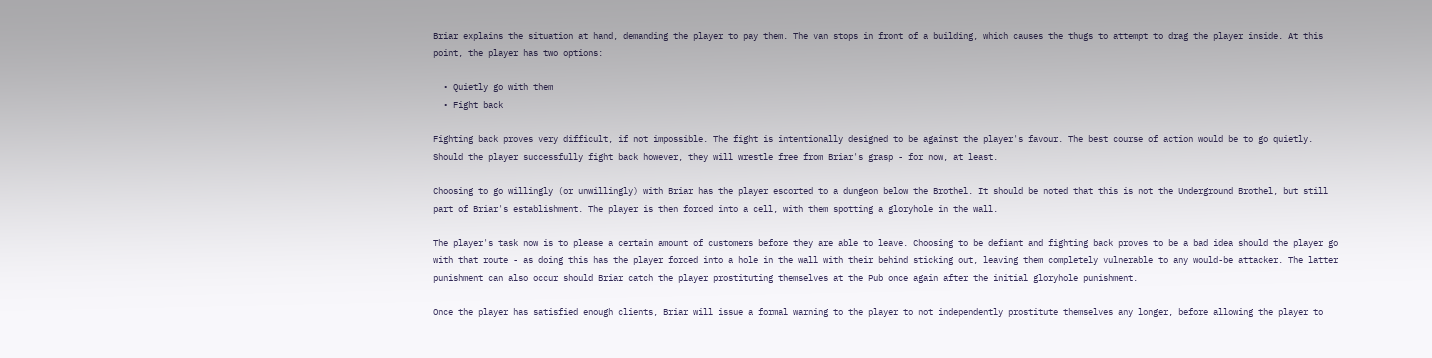Briar explains the situation at hand, demanding the player to pay them. The van stops in front of a building, which causes the thugs to attempt to drag the player inside. At this point, the player has two options:

  • Quietly go with them
  • Fight back

Fighting back proves very difficult, if not impossible. The fight is intentionally designed to be against the player's favour. The best course of action would be to go quietly. Should the player successfully fight back however, they will wrestle free from Briar's grasp - for now, at least.

Choosing to go willingly (or unwillingly) with Briar has the player escorted to a dungeon below the Brothel. It should be noted that this is not the Underground Brothel, but still part of Briar's establishment. The player is then forced into a cell, with them spotting a gloryhole in the wall.

The player's task now is to please a certain amount of customers before they are able to leave. Choosing to be defiant and fighting back proves to be a bad idea should the player go with that route - as doing this has the player forced into a hole in the wall with their behind sticking out, leaving them completely vulnerable to any would-be attacker. The latter punishment can also occur should Briar catch the player prostituting themselves at the Pub once again after the initial gloryhole punishment.

Once the player has satisfied enough clients, Briar will issue a formal warning to the player to not independently prostitute themselves any longer, before allowing the player to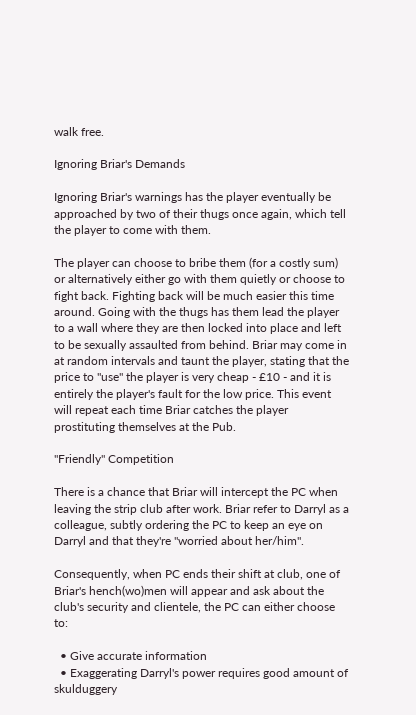walk free.

Ignoring Briar's Demands

Ignoring Briar's warnings has the player eventually be approached by two of their thugs once again, which tell the player to come with them.

The player can choose to bribe them (for a costly sum) or alternatively either go with them quietly or choose to fight back. Fighting back will be much easier this time around. Going with the thugs has them lead the player to a wall where they are then locked into place and left to be sexually assaulted from behind. Briar may come in at random intervals and taunt the player, stating that the price to "use" the player is very cheap - £10 - and it is entirely the player's fault for the low price. This event will repeat each time Briar catches the player prostituting themselves at the Pub.

"Friendly" Competition

There is a chance that Briar will intercept the PC when leaving the strip club after work. Briar refer to Darryl as a colleague, subtly ordering the PC to keep an eye on Darryl and that they're "worried about her/him".

Consequently, when PC ends their shift at club, one of Briar's hench(wo)men will appear and ask about the club's security and clientele, the PC can either choose to:

  • Give accurate information
  • Exaggerating Darryl's power requires good amount of skulduggery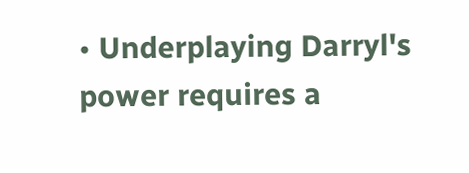• Underplaying Darryl's power requires a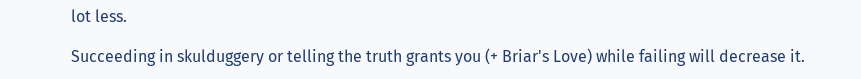lot less.

Succeeding in skulduggery or telling the truth grants you (+ Briar's Love) while failing will decrease it.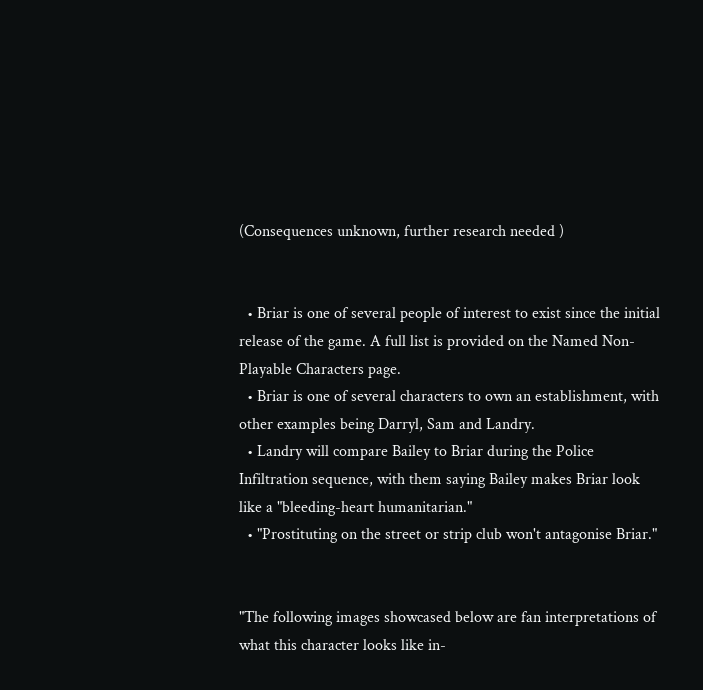(Consequences unknown, further research needed )


  • Briar is one of several people of interest to exist since the initial release of the game. A full list is provided on the Named Non-Playable Characters page.
  • Briar is one of several characters to own an establishment, with other examples being Darryl, Sam and Landry.
  • Landry will compare Bailey to Briar during the Police Infiltration sequence, with them saying Bailey makes Briar look like a "bleeding-heart humanitarian."
  • "Prostituting on the street or strip club won't antagonise Briar."


"The following images showcased below are fan interpretations of what this character looks like in-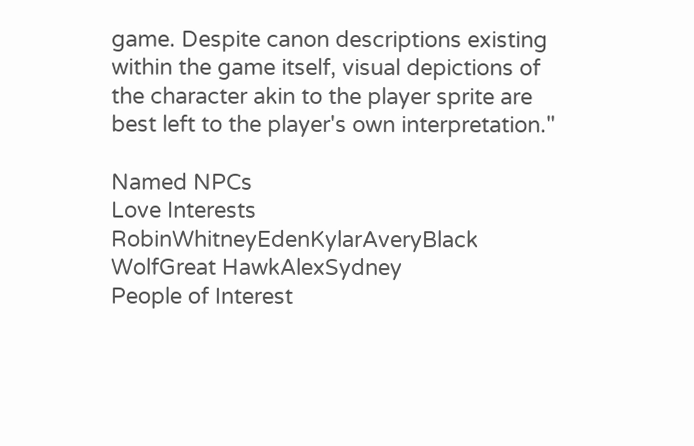game. Despite canon descriptions existing within the game itself, visual depictions of the character akin to the player sprite are best left to the player's own interpretation."

Named NPCs
Love Interests RobinWhitneyEdenKylarAveryBlack WolfGreat HawkAlexSydney
People of Interest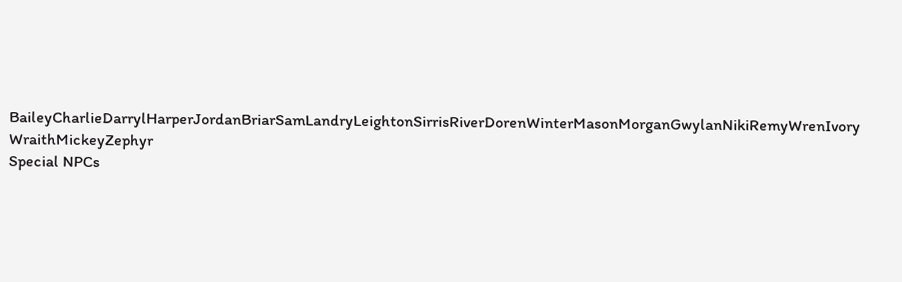BaileyCharlieDarrylHarperJordanBriarSamLandryLeightonSirrisRiverDorenWinterMasonMorganGwylanNikiRemyWrenIvory WraithMickeyZephyr
Special NPCs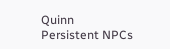Quinn
Persistent NPCs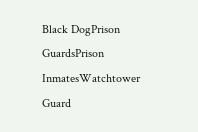Black DogPrison GuardsPrison InmatesWatchtower Guard